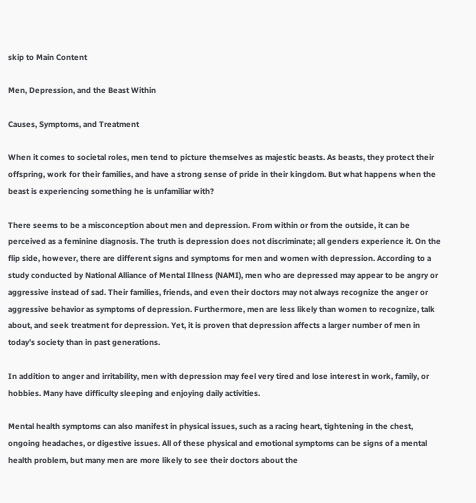skip to Main Content

Men, Depression, and the Beast Within

Causes, Symptoms, and Treatment

When it comes to societal roles, men tend to picture themselves as majestic beasts. As beasts, they protect their offspring, work for their families, and have a strong sense of pride in their kingdom. But what happens when the beast is experiencing something he is unfamiliar with?

There seems to be a misconception about men and depression. From within or from the outside, it can be perceived as a feminine diagnosis. The truth is depression does not discriminate; all genders experience it. On the flip side, however, there are different signs and symptoms for men and women with depression. According to a study conducted by National Alliance of Mental Illness (NAMI), men who are depressed may appear to be angry or aggressive instead of sad. Their families, friends, and even their doctors may not always recognize the anger or aggressive behavior as symptoms of depression. Furthermore, men are less likely than women to recognize, talk about, and seek treatment for depression. Yet, it is proven that depression affects a larger number of men in today’s society than in past generations.

In addition to anger and irritability, men with depression may feel very tired and lose interest in work, family, or hobbies. Many have difficulty sleeping and enjoying daily activities.

Mental health symptoms can also manifest in physical issues, such as a racing heart, tightening in the chest, ongoing headaches, or digestive issues. All of these physical and emotional symptoms can be signs of a mental health problem, but many men are more likely to see their doctors about the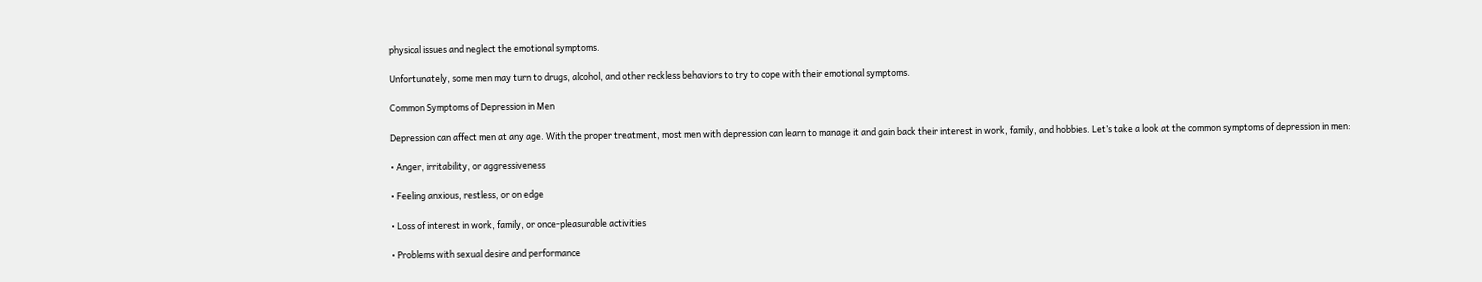physical issues and neglect the emotional symptoms.

Unfortunately, some men may turn to drugs, alcohol, and other reckless behaviors to try to cope with their emotional symptoms.

Common Symptoms of Depression in Men

Depression can affect men at any age. With the proper treatment, most men with depression can learn to manage it and gain back their interest in work, family, and hobbies. Let’s take a look at the common symptoms of depression in men:

• Anger, irritability, or aggressiveness

• Feeling anxious, restless, or on edge

• Loss of interest in work, family, or once-pleasurable activities

• Problems with sexual desire and performance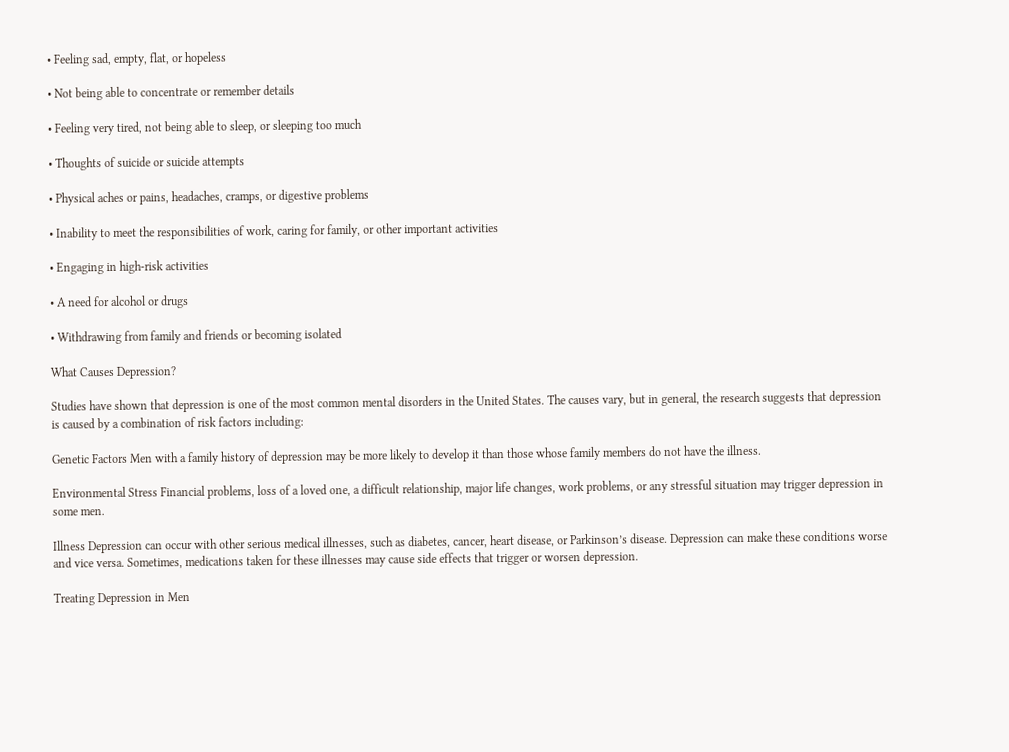• Feeling sad, empty, flat, or hopeless

• Not being able to concentrate or remember details

• Feeling very tired, not being able to sleep, or sleeping too much

• Thoughts of suicide or suicide attempts

• Physical aches or pains, headaches, cramps, or digestive problems

• Inability to meet the responsibilities of work, caring for family, or other important activities

• Engaging in high-risk activities

• A need for alcohol or drugs

• Withdrawing from family and friends or becoming isolated

What Causes Depression?

Studies have shown that depression is one of the most common mental disorders in the United States. The causes vary, but in general, the research suggests that depression is caused by a combination of risk factors including:

Genetic Factors Men with a family history of depression may be more likely to develop it than those whose family members do not have the illness.

Environmental Stress Financial problems, loss of a loved one, a difficult relationship, major life changes, work problems, or any stressful situation may trigger depression in some men.

Illness Depression can occur with other serious medical illnesses, such as diabetes, cancer, heart disease, or Parkinson’s disease. Depression can make these conditions worse and vice versa. Sometimes, medications taken for these illnesses may cause side effects that trigger or worsen depression.

Treating Depression in Men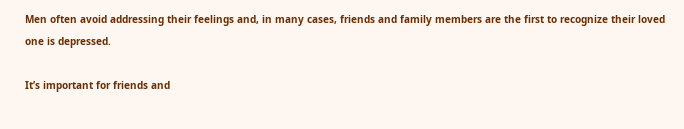Men often avoid addressing their feelings and, in many cases, friends and family members are the first to recognize their loved one is depressed.

It’s important for friends and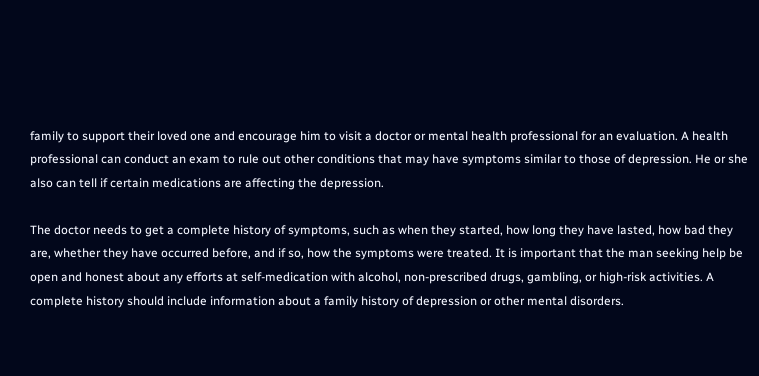family to support their loved one and encourage him to visit a doctor or mental health professional for an evaluation. A health professional can conduct an exam to rule out other conditions that may have symptoms similar to those of depression. He or she also can tell if certain medications are affecting the depression.

The doctor needs to get a complete history of symptoms, such as when they started, how long they have lasted, how bad they are, whether they have occurred before, and if so, how the symptoms were treated. It is important that the man seeking help be open and honest about any efforts at self-medication with alcohol, non-prescribed drugs, gambling, or high-risk activities. A complete history should include information about a family history of depression or other mental disorders.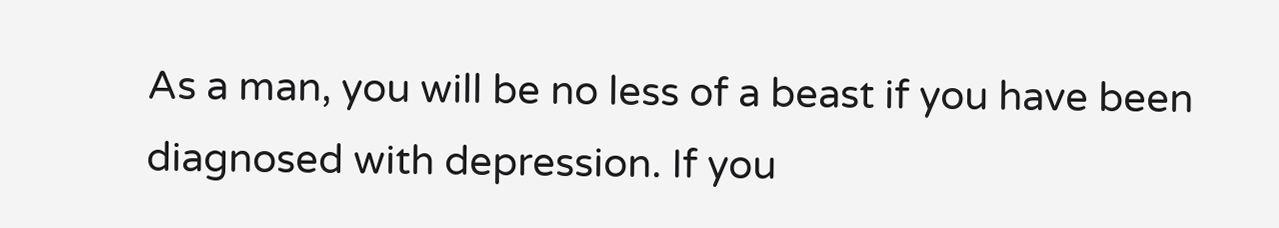As a man, you will be no less of a beast if you have been diagnosed with depression. If you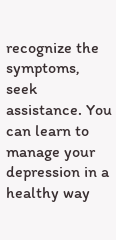recognize the symptoms, seek assistance. You can learn to manage your depression in a healthy way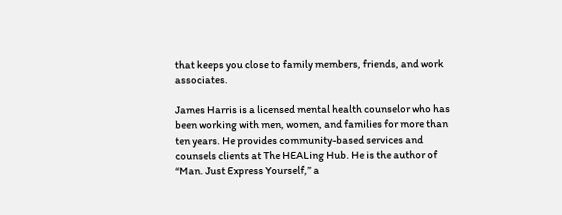that keeps you close to family members, friends, and work associates.

James Harris is a licensed mental health counselor who has been working with men, women, and families for more than ten years. He provides community-based services and counsels clients at The HEALing Hub. He is the author of “Man. Just Express Yourself,” a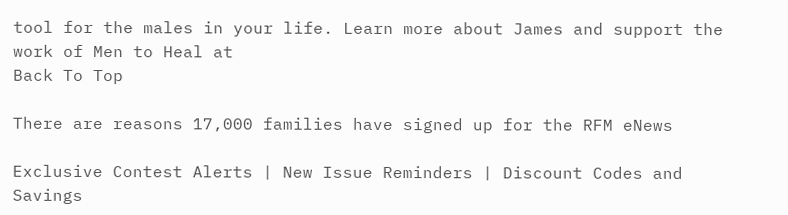tool for the males in your life. Learn more about James and support the work of Men to Heal at
Back To Top

There are reasons 17,000 families have signed up for the RFM eNews

Exclusive Contest Alerts | New Issue Reminders | Discount Codes and Savings